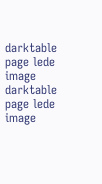darktable page lede image
darktable page lede image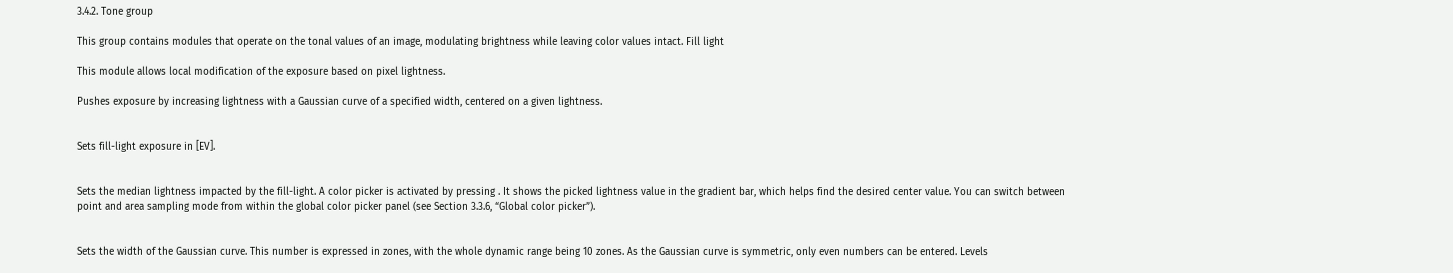3.4.2. Tone group

This group contains modules that operate on the tonal values of an image, modulating brightness while leaving color values intact. Fill light

This module allows local modification of the exposure based on pixel lightness.

Pushes exposure by increasing lightness with a Gaussian curve of a specified width, centered on a given lightness.


Sets fill-light exposure in [EV].


Sets the median lightness impacted by the fill-light. A color picker is activated by pressing . It shows the picked lightness value in the gradient bar, which helps find the desired center value. You can switch between point and area sampling mode from within the global color picker panel (see Section 3.3.6, “Global color picker”).


Sets the width of the Gaussian curve. This number is expressed in zones, with the whole dynamic range being 10 zones. As the Gaussian curve is symmetric, only even numbers can be entered. Levels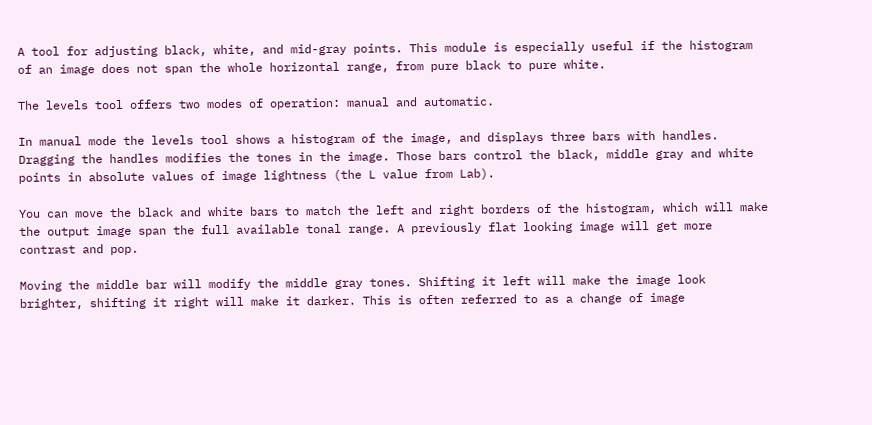A tool for adjusting black, white, and mid-gray points. This module is especially useful if the histogram of an image does not span the whole horizontal range, from pure black to pure white.

The levels tool offers two modes of operation: manual and automatic.

In manual mode the levels tool shows a histogram of the image, and displays three bars with handles. Dragging the handles modifies the tones in the image. Those bars control the black, middle gray and white points in absolute values of image lightness (the L value from Lab).

You can move the black and white bars to match the left and right borders of the histogram, which will make the output image span the full available tonal range. A previously flat looking image will get more contrast and pop.

Moving the middle bar will modify the middle gray tones. Shifting it left will make the image look brighter, shifting it right will make it darker. This is often referred to as a change of image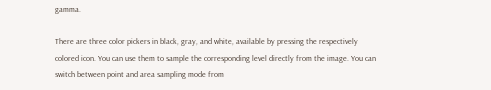gamma.

There are three color pickers in black, gray, and white, available by pressing the respectively colored icon. You can use them to sample the corresponding level directly from the image. You can switch between point and area sampling mode from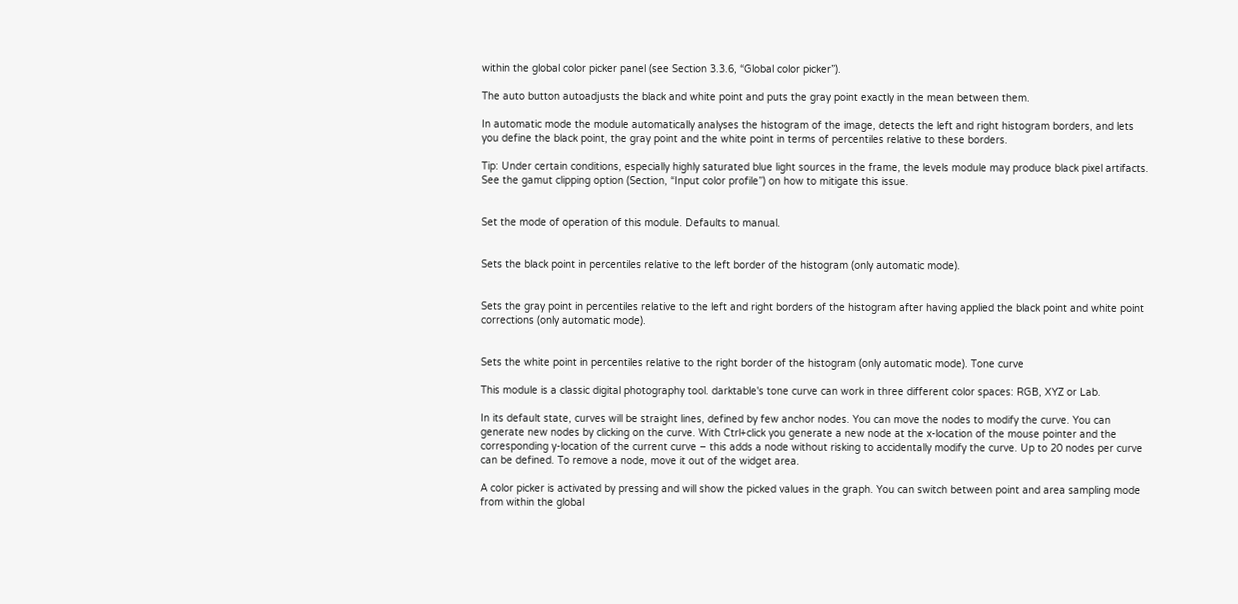within the global color picker panel (see Section 3.3.6, “Global color picker”).

The auto button autoadjusts the black and white point and puts the gray point exactly in the mean between them.

In automatic mode the module automatically analyses the histogram of the image, detects the left and right histogram borders, and lets you define the black point, the gray point and the white point in terms of percentiles relative to these borders.

Tip: Under certain conditions, especially highly saturated blue light sources in the frame, the levels module may produce black pixel artifacts. See the gamut clipping option (Section, “Input color profile”) on how to mitigate this issue.


Set the mode of operation of this module. Defaults to manual.


Sets the black point in percentiles relative to the left border of the histogram (only automatic mode).


Sets the gray point in percentiles relative to the left and right borders of the histogram after having applied the black point and white point corrections (only automatic mode).


Sets the white point in percentiles relative to the right border of the histogram (only automatic mode). Tone curve

This module is a classic digital photography tool. darktable's tone curve can work in three different color spaces: RGB, XYZ or Lab.

In its default state, curves will be straight lines, defined by few anchor nodes. You can move the nodes to modify the curve. You can generate new nodes by clicking on the curve. With Ctrl+click you generate a new node at the x-location of the mouse pointer and the corresponding y-location of the current curve – this adds a node without risking to accidentally modify the curve. Up to 20 nodes per curve can be defined. To remove a node, move it out of the widget area.

A color picker is activated by pressing and will show the picked values in the graph. You can switch between point and area sampling mode from within the global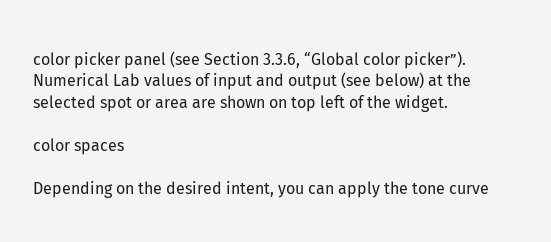color picker panel (see Section 3.3.6, “Global color picker”). Numerical Lab values of input and output (see below) at the selected spot or area are shown on top left of the widget.

color spaces

Depending on the desired intent, you can apply the tone curve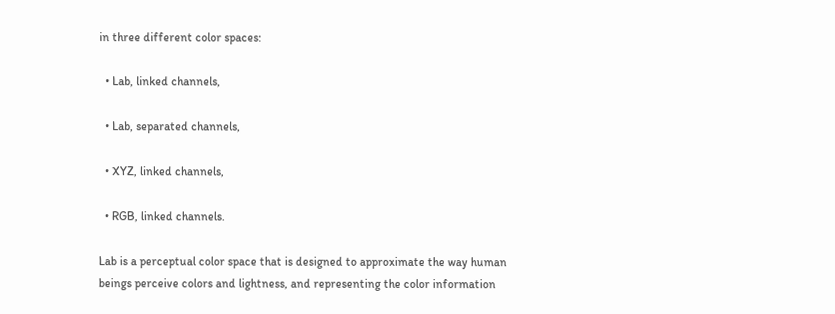in three different color spaces:

  • Lab, linked channels,

  • Lab, separated channels,

  • XYZ, linked channels,

  • RGB, linked channels.

Lab is a perceptual color space that is designed to approximate the way human beings perceive colors and lightness, and representing the color information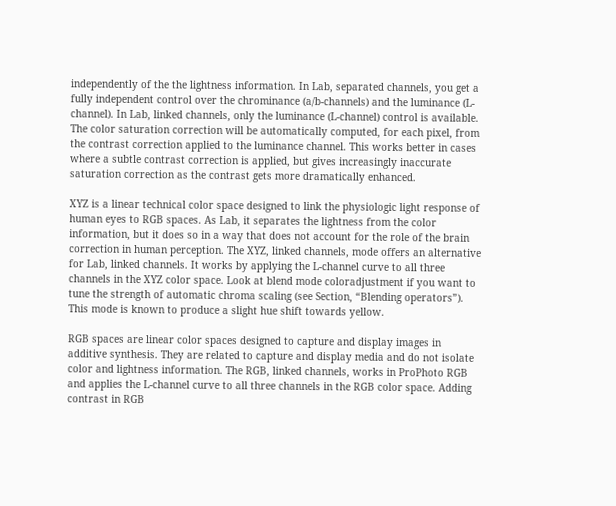independently of the the lightness information. In Lab, separated channels, you get a fully independent control over the chrominance (a/b-channels) and the luminance (L-channel). In Lab, linked channels, only the luminance (L-channel) control is available. The color saturation correction will be automatically computed, for each pixel, from the contrast correction applied to the luminance channel. This works better in cases where a subtle contrast correction is applied, but gives increasingly inaccurate saturation correction as the contrast gets more dramatically enhanced.

XYZ is a linear technical color space designed to link the physiologic light response of human eyes to RGB spaces. As Lab, it separates the lightness from the color information, but it does so in a way that does not account for the role of the brain correction in human perception. The XYZ, linked channels, mode offers an alternative for Lab, linked channels. It works by applying the L-channel curve to all three channels in the XYZ color space. Look at blend mode coloradjustment if you want to tune the strength of automatic chroma scaling (see Section, “Blending operators”). This mode is known to produce a slight hue shift towards yellow.

RGB spaces are linear color spaces designed to capture and display images in additive synthesis. They are related to capture and display media and do not isolate color and lightness information. The RGB, linked channels, works in ProPhoto RGB and applies the L-channel curve to all three channels in the RGB color space. Adding contrast in RGB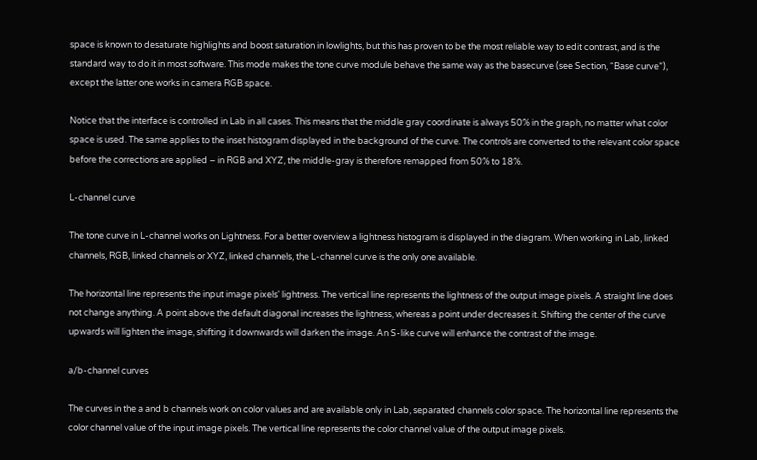space is known to desaturate highlights and boost saturation in lowlights, but this has proven to be the most reliable way to edit contrast, and is the standard way to do it in most software. This mode makes the tone curve module behave the same way as the basecurve (see Section, “Base curve”), except the latter one works in camera RGB space.

Notice that the interface is controlled in Lab in all cases. This means that the middle gray coordinate is always 50% in the graph, no matter what color space is used. The same applies to the inset histogram displayed in the background of the curve. The controls are converted to the relevant color space before the corrections are applied – in RGB and XYZ, the middle-gray is therefore remapped from 50% to 18%.

L-channel curve

The tone curve in L-channel works on Lightness. For a better overview a lightness histogram is displayed in the diagram. When working in Lab, linked channels, RGB, linked channels or XYZ, linked channels, the L-channel curve is the only one available.

The horizontal line represents the input image pixels' lightness. The vertical line represents the lightness of the output image pixels. A straight line does not change anything. A point above the default diagonal increases the lightness, whereas a point under decreases it. Shifting the center of the curve upwards will lighten the image, shifting it downwards will darken the image. An S-like curve will enhance the contrast of the image.

a/b-channel curves

The curves in the a and b channels work on color values and are available only in Lab, separated channels color space. The horizontal line represents the color channel value of the input image pixels. The vertical line represents the color channel value of the output image pixels.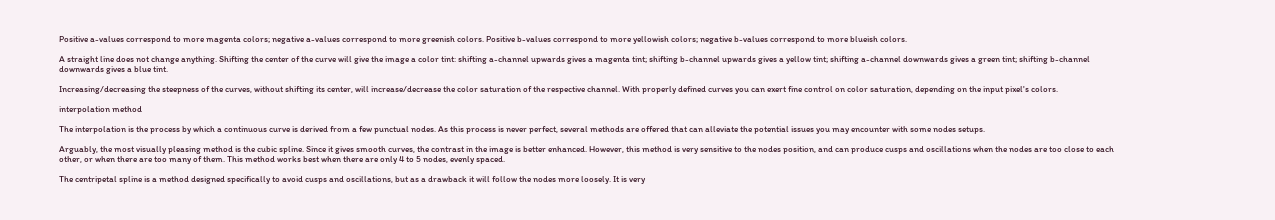Positive a-values correspond to more magenta colors; negative a-values correspond to more greenish colors. Positive b-values correspond to more yellowish colors; negative b-values correspond to more blueish colors.

A straight line does not change anything. Shifting the center of the curve will give the image a color tint: shifting a-channel upwards gives a magenta tint; shifting b-channel upwards gives a yellow tint; shifting a-channel downwards gives a green tint; shifting b-channel downwards gives a blue tint.

Increasing/decreasing the steepness of the curves, without shifting its center, will increase/decrease the color saturation of the respective channel. With properly defined curves you can exert fine control on color saturation, depending on the input pixel's colors.

interpolation method

The interpolation is the process by which a continuous curve is derived from a few punctual nodes. As this process is never perfect, several methods are offered that can alleviate the potential issues you may encounter with some nodes setups.

Arguably, the most visually pleasing method is the cubic spline. Since it gives smooth curves, the contrast in the image is better enhanced. However, this method is very sensitive to the nodes position, and can produce cusps and oscillations when the nodes are too close to each other, or when there are too many of them. This method works best when there are only 4 to 5 nodes, evenly spaced.

The centripetal spline is a method designed specifically to avoid cusps and oscillations, but as a drawback it will follow the nodes more loosely. It is very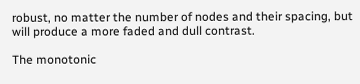robust, no matter the number of nodes and their spacing, but will produce a more faded and dull contrast.

The monotonic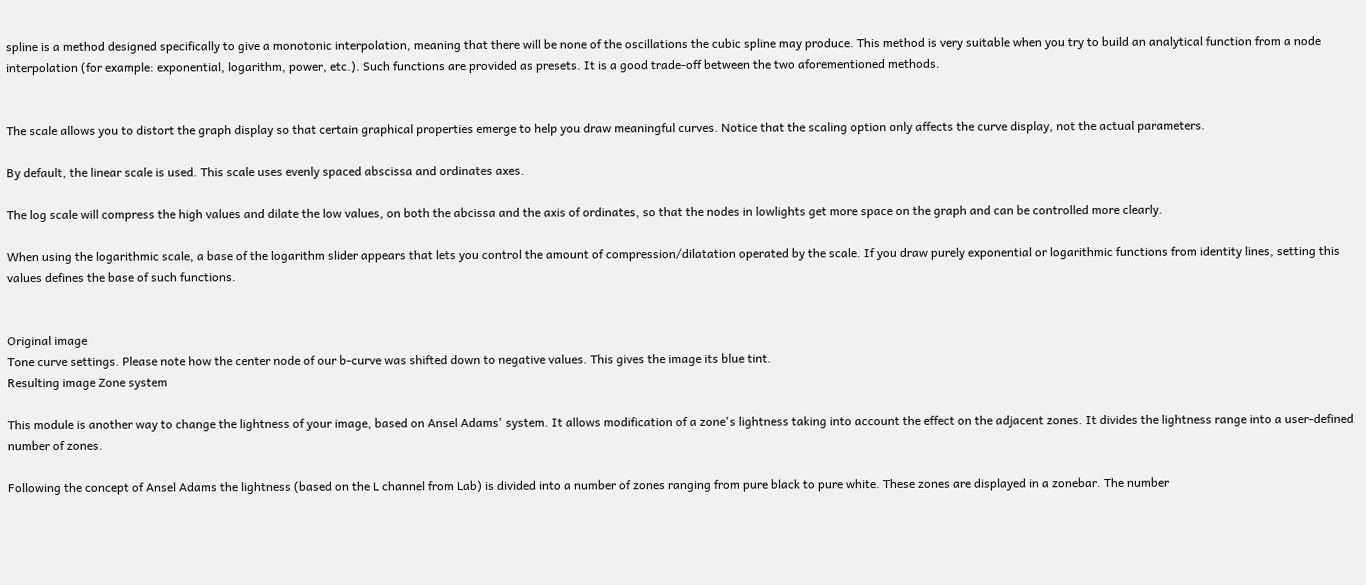spline is a method designed specifically to give a monotonic interpolation, meaning that there will be none of the oscillations the cubic spline may produce. This method is very suitable when you try to build an analytical function from a node interpolation (for example: exponential, logarithm, power, etc.). Such functions are provided as presets. It is a good trade-off between the two aforementioned methods.


The scale allows you to distort the graph display so that certain graphical properties emerge to help you draw meaningful curves. Notice that the scaling option only affects the curve display, not the actual parameters.

By default, the linear scale is used. This scale uses evenly spaced abscissa and ordinates axes.

The log scale will compress the high values and dilate the low values, on both the abcissa and the axis of ordinates, so that the nodes in lowlights get more space on the graph and can be controlled more clearly.

When using the logarithmic scale, a base of the logarithm slider appears that lets you control the amount of compression/dilatation operated by the scale. If you draw purely exponential or logarithmic functions from identity lines, setting this values defines the base of such functions.


Original image
Tone curve settings. Please note how the center node of our b-curve was shifted down to negative values. This gives the image its blue tint.
Resulting image Zone system

This module is another way to change the lightness of your image, based on Ansel Adams' system. It allows modification of a zone's lightness taking into account the effect on the adjacent zones. It divides the lightness range into a user-defined number of zones.

Following the concept of Ansel Adams the lightness (based on the L channel from Lab) is divided into a number of zones ranging from pure black to pure white. These zones are displayed in a zonebar. The number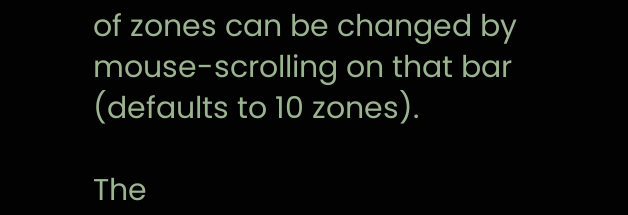of zones can be changed by mouse-scrolling on that bar (defaults to 10 zones).

The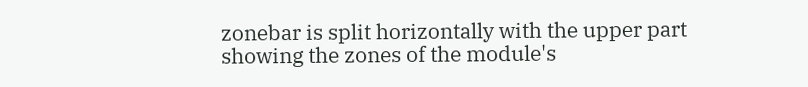zonebar is split horizontally with the upper part showing the zones of the module's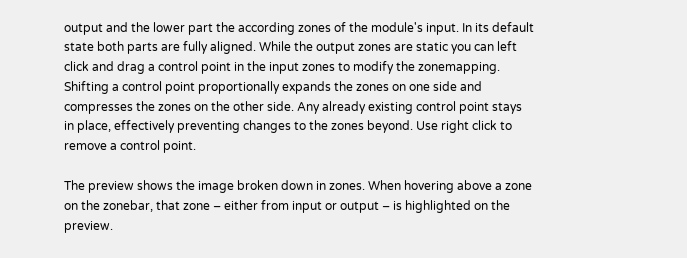output and the lower part the according zones of the module's input. In its default state both parts are fully aligned. While the output zones are static you can left click and drag a control point in the input zones to modify the zonemapping. Shifting a control point proportionally expands the zones on one side and compresses the zones on the other side. Any already existing control point stays in place, effectively preventing changes to the zones beyond. Use right click to remove a control point.

The preview shows the image broken down in zones. When hovering above a zone on the zonebar, that zone – either from input or output – is highlighted on the preview.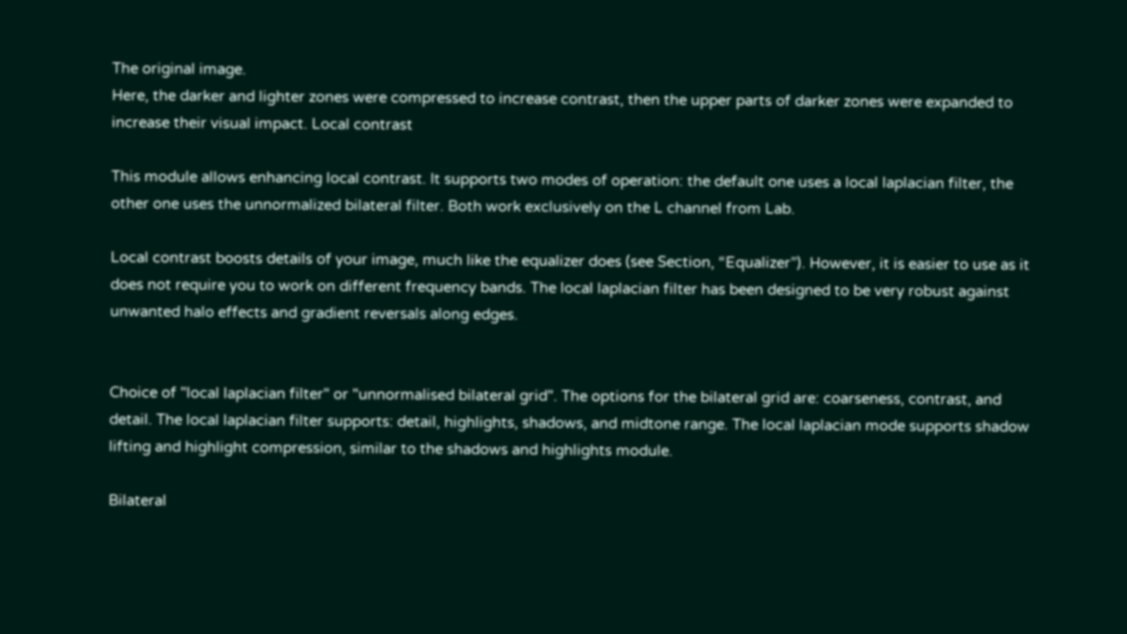The original image.
Here, the darker and lighter zones were compressed to increase contrast, then the upper parts of darker zones were expanded to increase their visual impact. Local contrast

This module allows enhancing local contrast. It supports two modes of operation: the default one uses a local laplacian filter, the other one uses the unnormalized bilateral filter. Both work exclusively on the L channel from Lab.

Local contrast boosts details of your image, much like the equalizer does (see Section, “Equalizer”). However, it is easier to use as it does not require you to work on different frequency bands. The local laplacian filter has been designed to be very robust against unwanted halo effects and gradient reversals along edges.


Choice of "local laplacian filter" or "unnormalised bilateral grid". The options for the bilateral grid are: coarseness, contrast, and detail. The local laplacian filter supports: detail, highlights, shadows, and midtone range. The local laplacian mode supports shadow lifting and highlight compression, similar to the shadows and highlights module.

Bilateral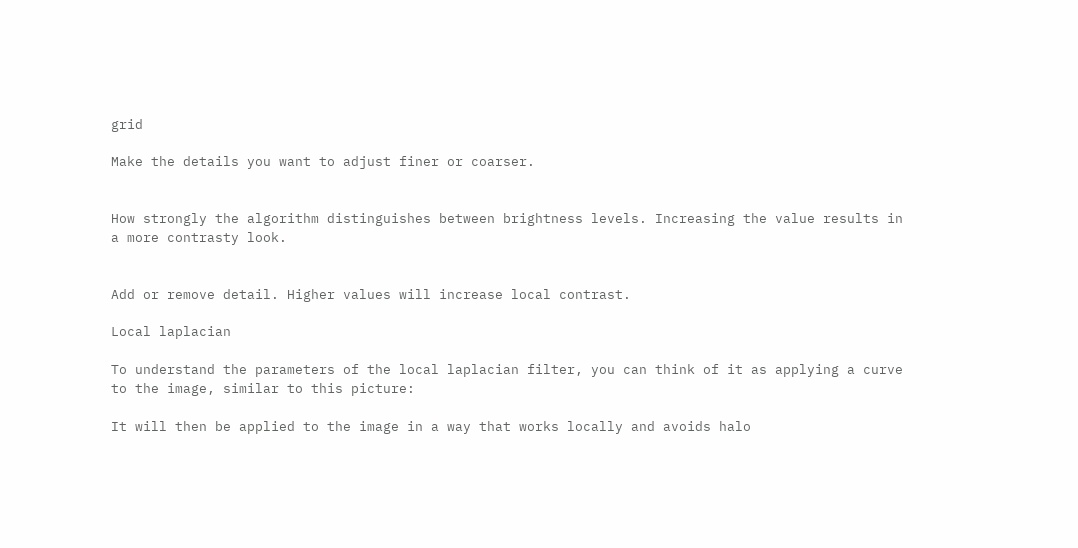grid

Make the details you want to adjust finer or coarser.


How strongly the algorithm distinguishes between brightness levels. Increasing the value results in a more contrasty look.


Add or remove detail. Higher values will increase local contrast.

Local laplacian

To understand the parameters of the local laplacian filter, you can think of it as applying a curve to the image, similar to this picture:

It will then be applied to the image in a way that works locally and avoids halo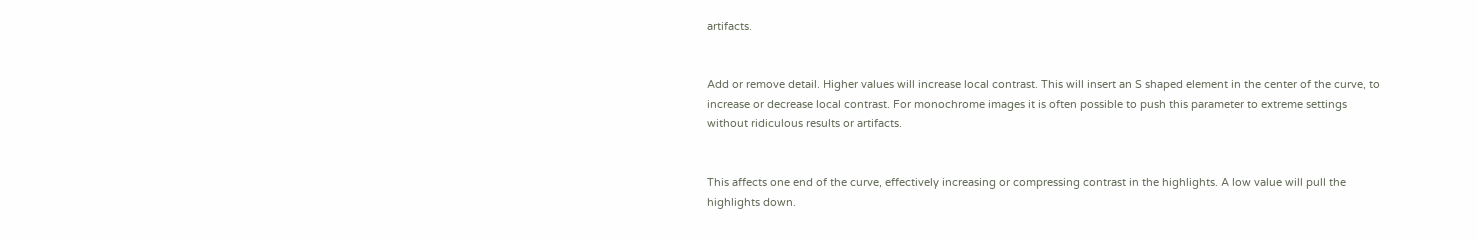artifacts.


Add or remove detail. Higher values will increase local contrast. This will insert an S shaped element in the center of the curve, to increase or decrease local contrast. For monochrome images it is often possible to push this parameter to extreme settings without ridiculous results or artifacts.


This affects one end of the curve, effectively increasing or compressing contrast in the highlights. A low value will pull the highlights down.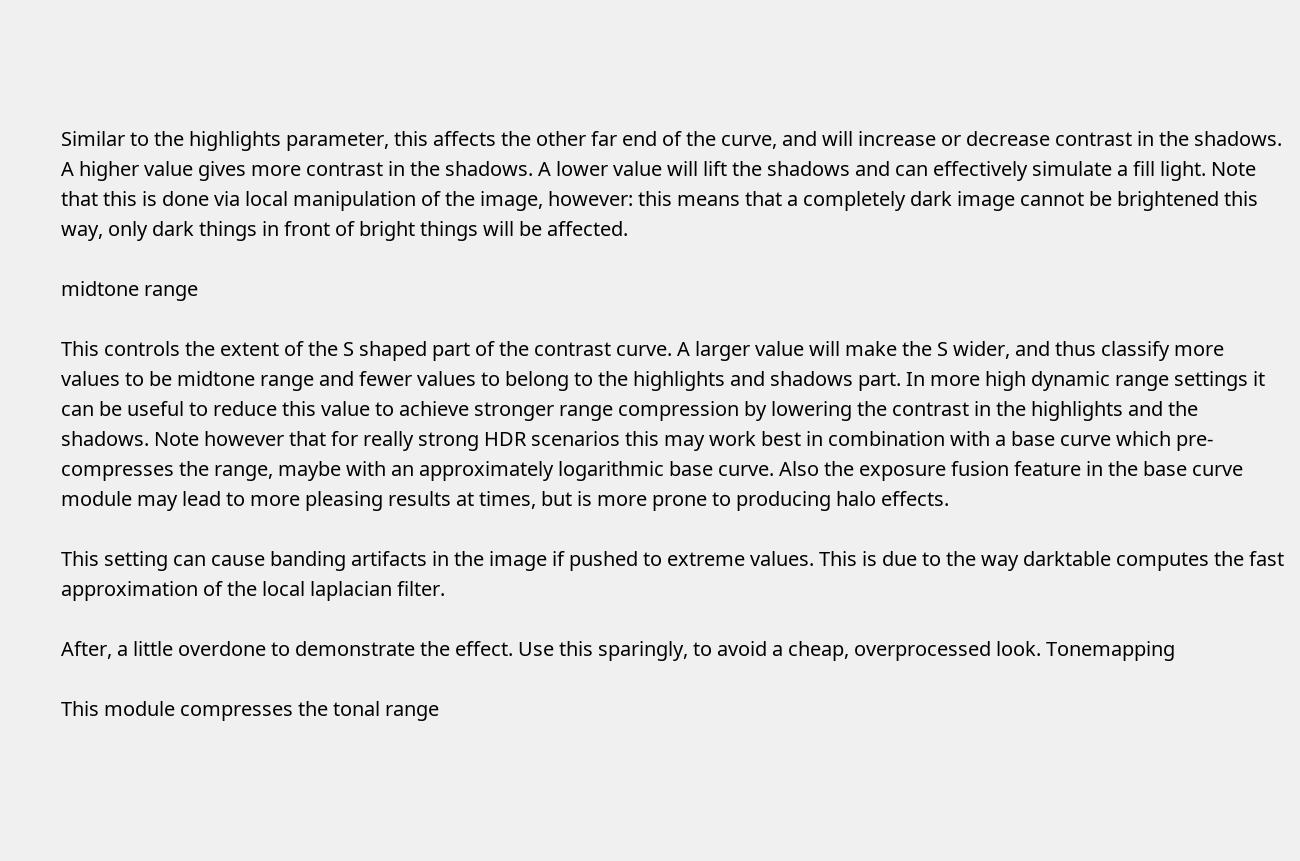Similar to the highlights parameter, this affects the other far end of the curve, and will increase or decrease contrast in the shadows. A higher value gives more contrast in the shadows. A lower value will lift the shadows and can effectively simulate a fill light. Note that this is done via local manipulation of the image, however: this means that a completely dark image cannot be brightened this way, only dark things in front of bright things will be affected.

midtone range

This controls the extent of the S shaped part of the contrast curve. A larger value will make the S wider, and thus classify more values to be midtone range and fewer values to belong to the highlights and shadows part. In more high dynamic range settings it can be useful to reduce this value to achieve stronger range compression by lowering the contrast in the highlights and the shadows. Note however that for really strong HDR scenarios this may work best in combination with a base curve which pre-compresses the range, maybe with an approximately logarithmic base curve. Also the exposure fusion feature in the base curve module may lead to more pleasing results at times, but is more prone to producing halo effects.

This setting can cause banding artifacts in the image if pushed to extreme values. This is due to the way darktable computes the fast approximation of the local laplacian filter.

After, a little overdone to demonstrate the effect. Use this sparingly, to avoid a cheap, overprocessed look. Tonemapping

This module compresses the tonal range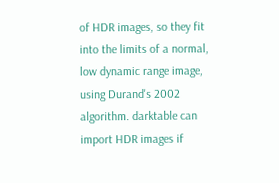of HDR images, so they fit into the limits of a normal, low dynamic range image, using Durand's 2002 algorithm. darktable can import HDR images if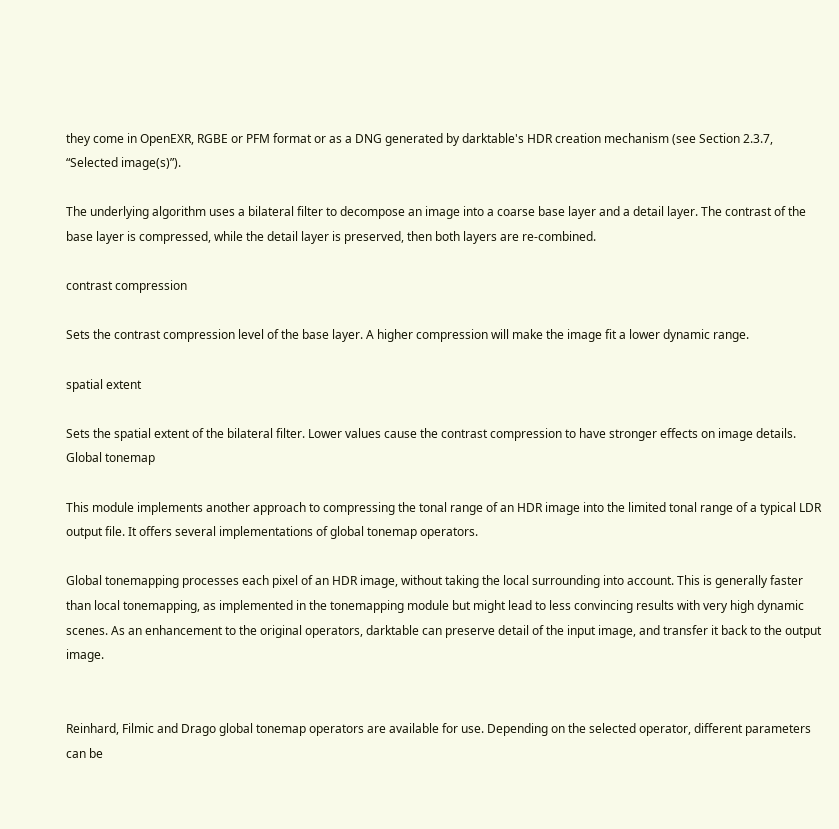they come in OpenEXR, RGBE or PFM format or as a DNG generated by darktable's HDR creation mechanism (see Section 2.3.7, “Selected image(s)”).

The underlying algorithm uses a bilateral filter to decompose an image into a coarse base layer and a detail layer. The contrast of the base layer is compressed, while the detail layer is preserved, then both layers are re-combined.

contrast compression

Sets the contrast compression level of the base layer. A higher compression will make the image fit a lower dynamic range.

spatial extent

Sets the spatial extent of the bilateral filter. Lower values cause the contrast compression to have stronger effects on image details. Global tonemap

This module implements another approach to compressing the tonal range of an HDR image into the limited tonal range of a typical LDR output file. It offers several implementations of global tonemap operators.

Global tonemapping processes each pixel of an HDR image, without taking the local surrounding into account. This is generally faster than local tonemapping, as implemented in the tonemapping module but might lead to less convincing results with very high dynamic scenes. As an enhancement to the original operators, darktable can preserve detail of the input image, and transfer it back to the output image.


Reinhard, Filmic and Drago global tonemap operators are available for use. Depending on the selected operator, different parameters can be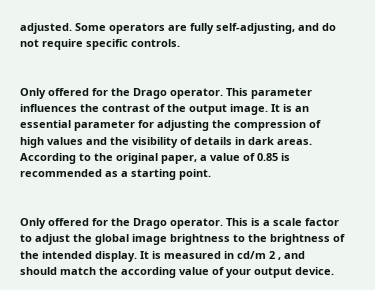adjusted. Some operators are fully self-adjusting, and do not require specific controls.


Only offered for the Drago operator. This parameter influences the contrast of the output image. It is an essential parameter for adjusting the compression of high values and the visibility of details in dark areas. According to the original paper, a value of 0.85 is recommended as a starting point.


Only offered for the Drago operator. This is a scale factor to adjust the global image brightness to the brightness of the intended display. It is measured in cd/m 2 , and should match the according value of your output device.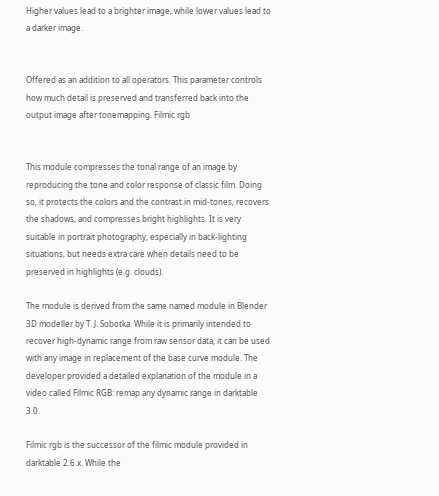Higher values lead to a brighter image, while lower values lead to a darker image.


Offered as an addition to all operators. This parameter controls how much detail is preserved and transferred back into the output image after tonemapping. Filmic rgb


This module compresses the tonal range of an image by reproducing the tone and color response of classic film. Doing so, it protects the colors and the contrast in mid-tones, recovers the shadows, and compresses bright highlights. It is very suitable in portrait photography, especially in back-lighting situations, but needs extra care when details need to be preserved in highlights (e.g. clouds).

The module is derived from the same named module in Blender 3D modeller by T. J. Sobotka. While it is primarily intended to recover high-dynamic range from raw sensor data, it can be used with any image in replacement of the base curve module. The developer provided a detailed explanation of the module in a video called Filmic RGB: remap any dynamic range in darktable 3.0.

Filmic rgb is the successor of the filmic module provided in darktable 2.6.x. While the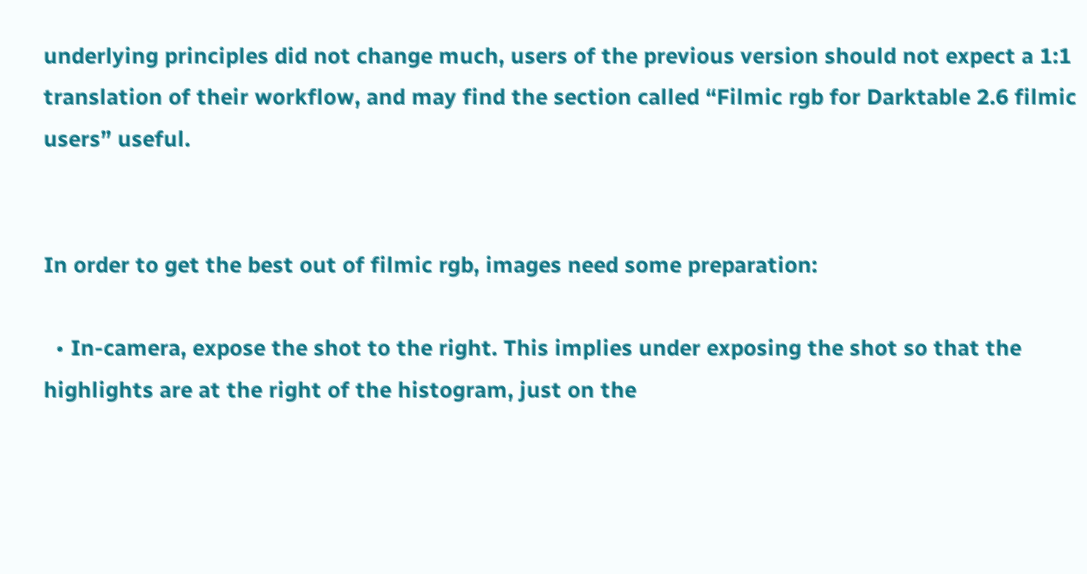underlying principles did not change much, users of the previous version should not expect a 1:1 translation of their workflow, and may find the section called “Filmic rgb for Darktable 2.6 filmic users” useful.


In order to get the best out of filmic rgb, images need some preparation:

  • In-camera, expose the shot to the right. This implies under exposing the shot so that the highlights are at the right of the histogram, just on the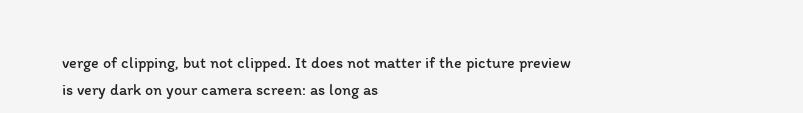verge of clipping, but not clipped. It does not matter if the picture preview is very dark on your camera screen: as long as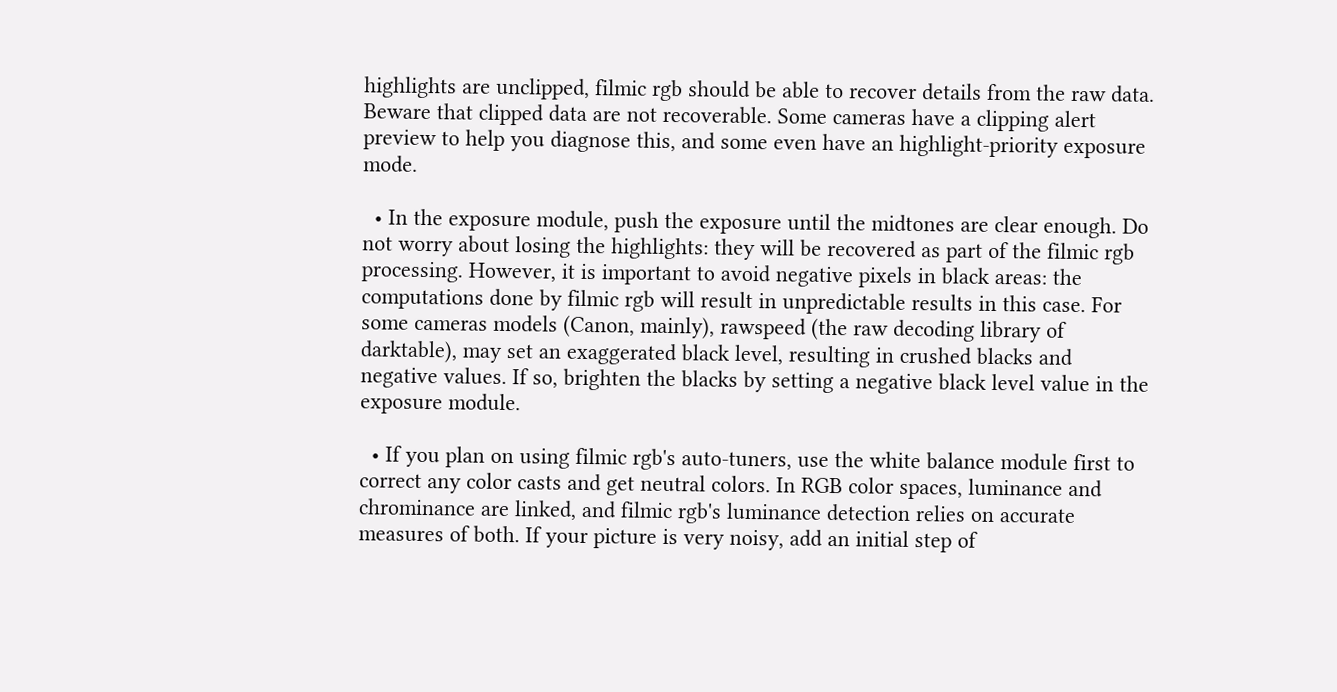highlights are unclipped, filmic rgb should be able to recover details from the raw data. Beware that clipped data are not recoverable. Some cameras have a clipping alert preview to help you diagnose this, and some even have an highlight-priority exposure mode.

  • In the exposure module, push the exposure until the midtones are clear enough. Do not worry about losing the highlights: they will be recovered as part of the filmic rgb processing. However, it is important to avoid negative pixels in black areas: the computations done by filmic rgb will result in unpredictable results in this case. For some cameras models (Canon, mainly), rawspeed (the raw decoding library of darktable), may set an exaggerated black level, resulting in crushed blacks and negative values. If so, brighten the blacks by setting a negative black level value in the exposure module.

  • If you plan on using filmic rgb's auto-tuners, use the white balance module first to correct any color casts and get neutral colors. In RGB color spaces, luminance and chrominance are linked, and filmic rgb's luminance detection relies on accurate measures of both. If your picture is very noisy, add an initial step of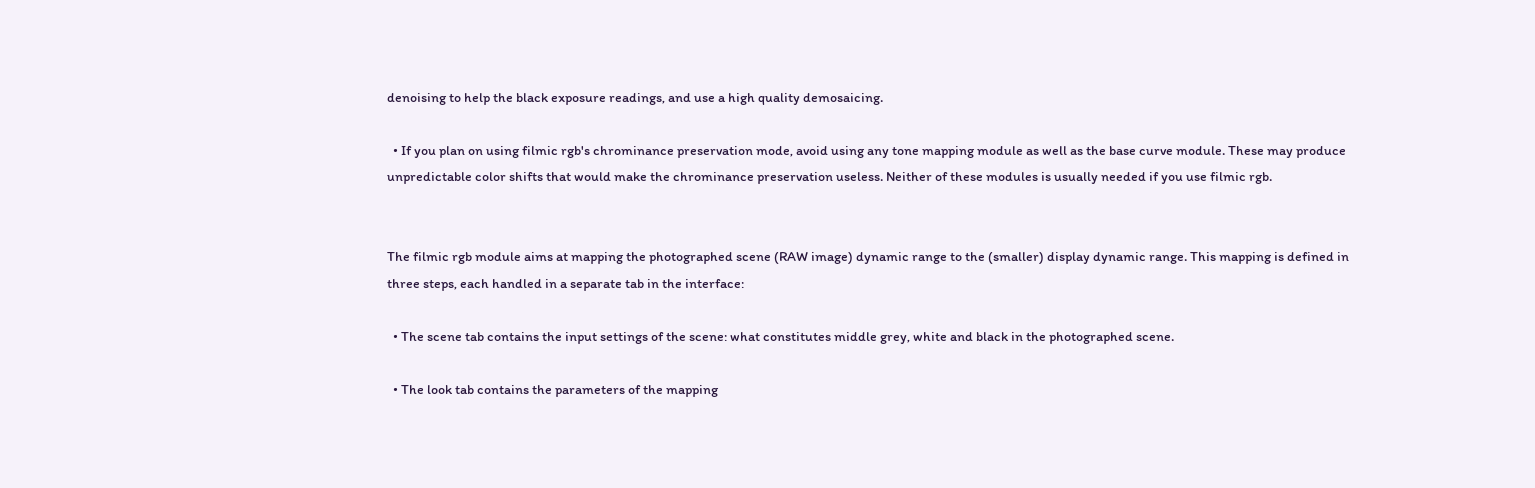denoising to help the black exposure readings, and use a high quality demosaicing.

  • If you plan on using filmic rgb's chrominance preservation mode, avoid using any tone mapping module as well as the base curve module. These may produce unpredictable color shifts that would make the chrominance preservation useless. Neither of these modules is usually needed if you use filmic rgb.


The filmic rgb module aims at mapping the photographed scene (RAW image) dynamic range to the (smaller) display dynamic range. This mapping is defined in three steps, each handled in a separate tab in the interface:

  • The scene tab contains the input settings of the scene: what constitutes middle grey, white and black in the photographed scene.

  • The look tab contains the parameters of the mapping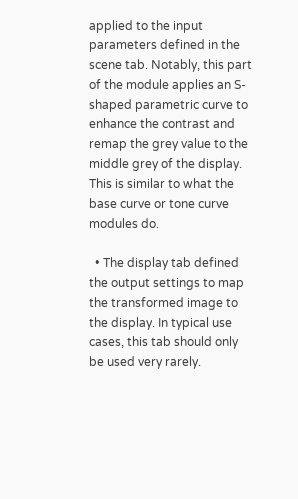applied to the input parameters defined in the scene tab. Notably, this part of the module applies an S-shaped parametric curve to enhance the contrast and remap the grey value to the middle grey of the display. This is similar to what the base curve or tone curve modules do.

  • The display tab defined the output settings to map the transformed image to the display. In typical use cases, this tab should only be used very rarely.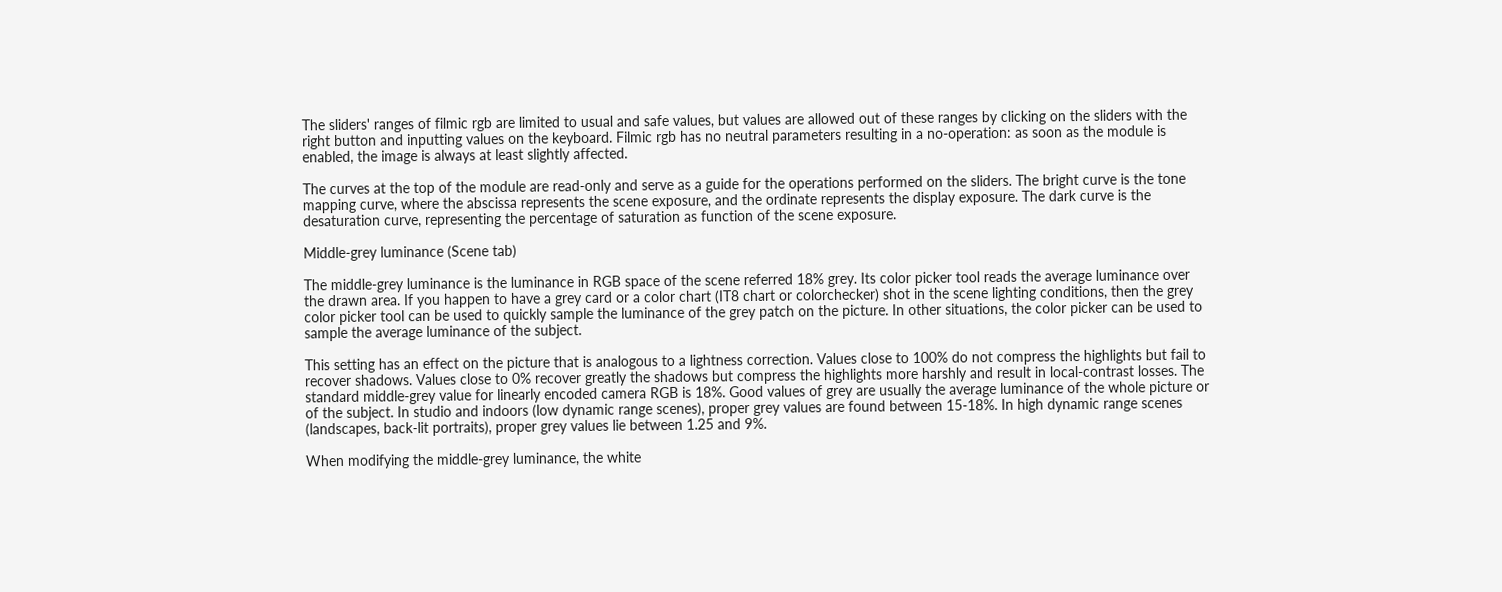The sliders' ranges of filmic rgb are limited to usual and safe values, but values are allowed out of these ranges by clicking on the sliders with the right button and inputting values on the keyboard. Filmic rgb has no neutral parameters resulting in a no-operation: as soon as the module is enabled, the image is always at least slightly affected.

The curves at the top of the module are read-only and serve as a guide for the operations performed on the sliders. The bright curve is the tone mapping curve, where the abscissa represents the scene exposure, and the ordinate represents the display exposure. The dark curve is the desaturation curve, representing the percentage of saturation as function of the scene exposure.

Middle-grey luminance (Scene tab)

The middle-grey luminance is the luminance in RGB space of the scene referred 18% grey. Its color picker tool reads the average luminance over the drawn area. If you happen to have a grey card or a color chart (IT8 chart or colorchecker) shot in the scene lighting conditions, then the grey color picker tool can be used to quickly sample the luminance of the grey patch on the picture. In other situations, the color picker can be used to sample the average luminance of the subject.

This setting has an effect on the picture that is analogous to a lightness correction. Values close to 100% do not compress the highlights but fail to recover shadows. Values close to 0% recover greatly the shadows but compress the highlights more harshly and result in local-contrast losses. The standard middle-grey value for linearly encoded camera RGB is 18%. Good values of grey are usually the average luminance of the whole picture or of the subject. In studio and indoors (low dynamic range scenes), proper grey values are found between 15-18%. In high dynamic range scenes (landscapes, back-lit portraits), proper grey values lie between 1.25 and 9%.

When modifying the middle-grey luminance, the white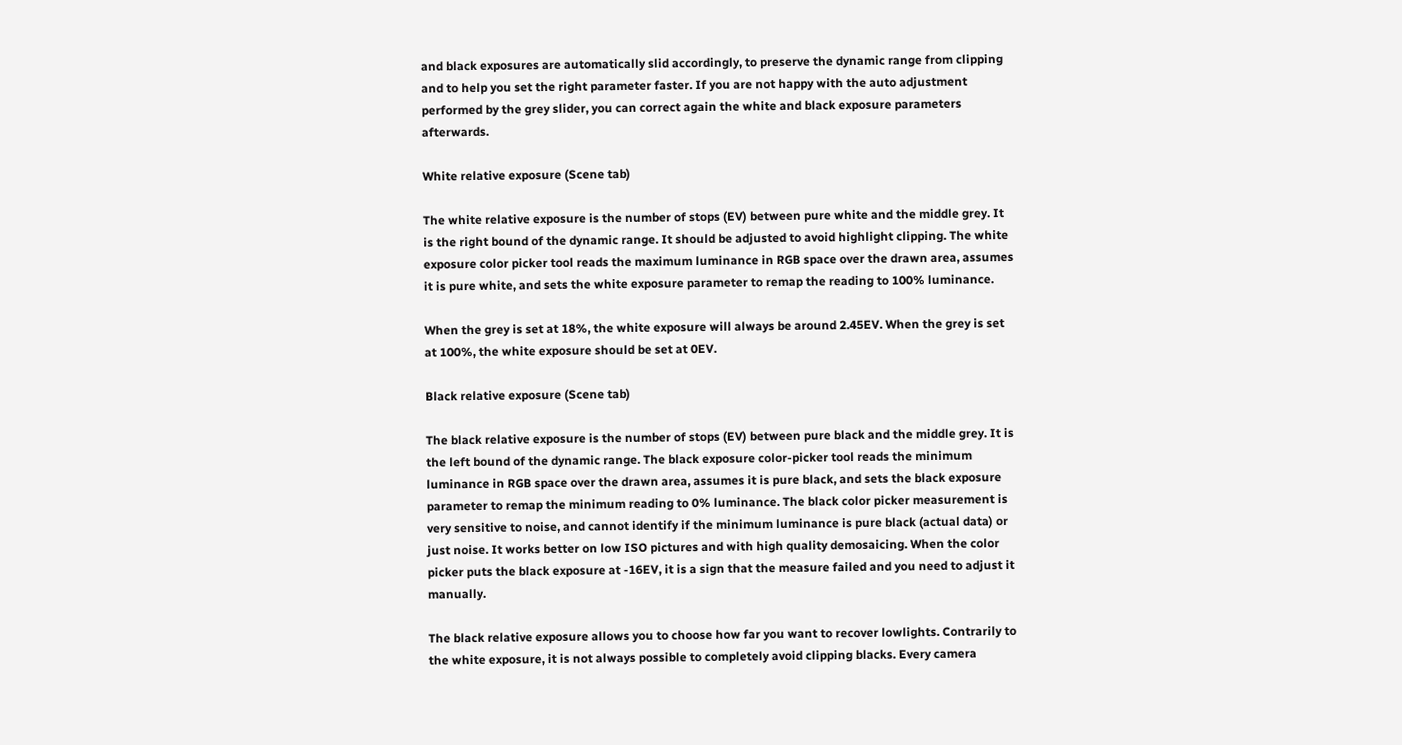and black exposures are automatically slid accordingly, to preserve the dynamic range from clipping and to help you set the right parameter faster. If you are not happy with the auto adjustment performed by the grey slider, you can correct again the white and black exposure parameters afterwards.

White relative exposure (Scene tab)

The white relative exposure is the number of stops (EV) between pure white and the middle grey. It is the right bound of the dynamic range. It should be adjusted to avoid highlight clipping. The white exposure color picker tool reads the maximum luminance in RGB space over the drawn area, assumes it is pure white, and sets the white exposure parameter to remap the reading to 100% luminance.

When the grey is set at 18%, the white exposure will always be around 2.45EV. When the grey is set at 100%, the white exposure should be set at 0EV.

Black relative exposure (Scene tab)

The black relative exposure is the number of stops (EV) between pure black and the middle grey. It is the left bound of the dynamic range. The black exposure color-picker tool reads the minimum luminance in RGB space over the drawn area, assumes it is pure black, and sets the black exposure parameter to remap the minimum reading to 0% luminance. The black color picker measurement is very sensitive to noise, and cannot identify if the minimum luminance is pure black (actual data) or just noise. It works better on low ISO pictures and with high quality demosaicing. When the color picker puts the black exposure at -16EV, it is a sign that the measure failed and you need to adjust it manually.

The black relative exposure allows you to choose how far you want to recover lowlights. Contrarily to the white exposure, it is not always possible to completely avoid clipping blacks. Every camera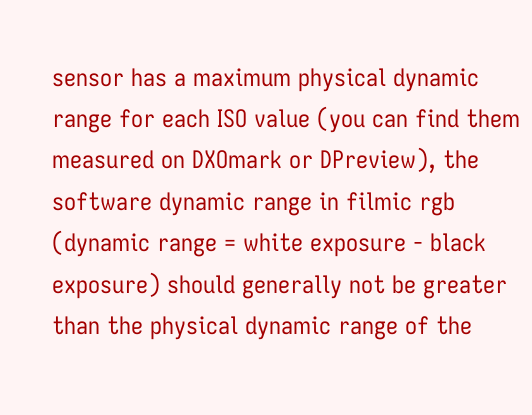sensor has a maximum physical dynamic range for each ISO value (you can find them measured on DXOmark or DPreview), the software dynamic range in filmic rgb (dynamic range = white exposure - black exposure) should generally not be greater than the physical dynamic range of the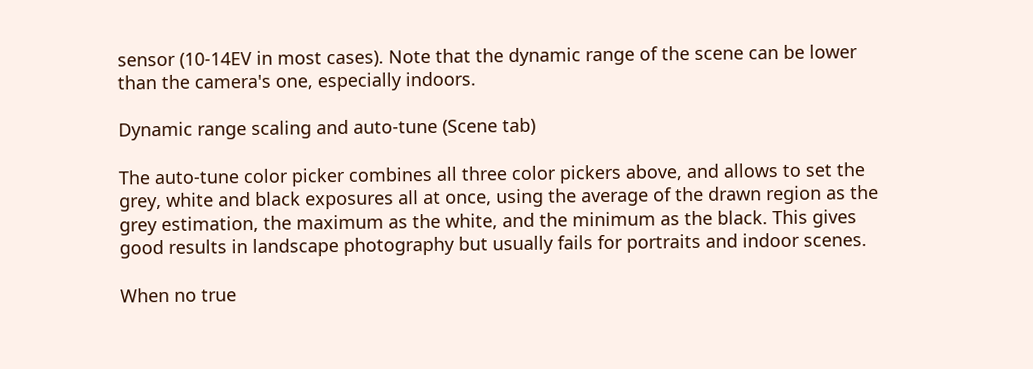sensor (10-14EV in most cases). Note that the dynamic range of the scene can be lower than the camera's one, especially indoors.

Dynamic range scaling and auto-tune (Scene tab)

The auto-tune color picker combines all three color pickers above, and allows to set the grey, white and black exposures all at once, using the average of the drawn region as the grey estimation, the maximum as the white, and the minimum as the black. This gives good results in landscape photography but usually fails for portraits and indoor scenes.

When no true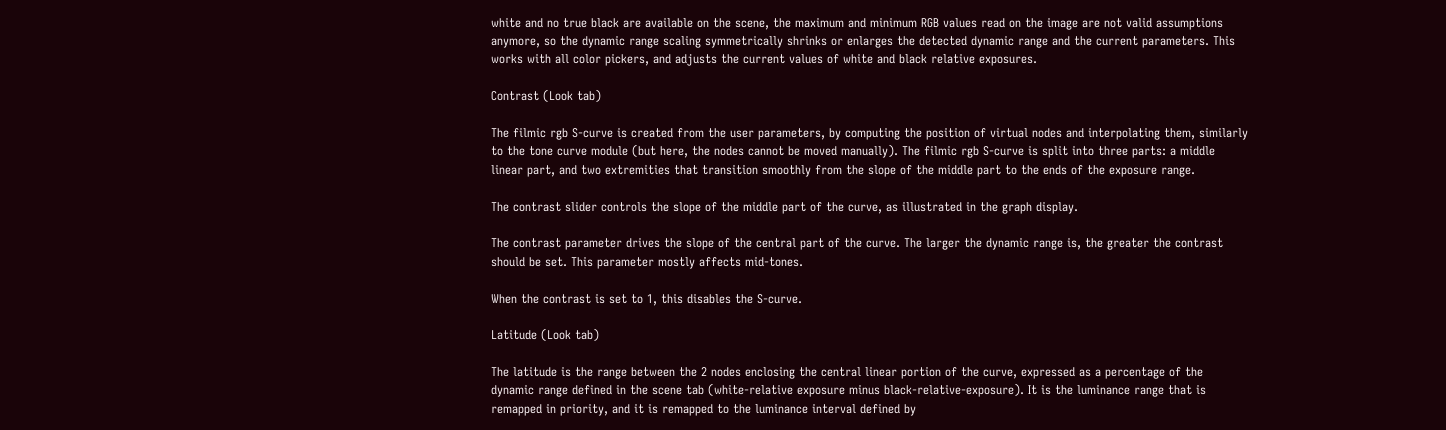white and no true black are available on the scene, the maximum and minimum RGB values read on the image are not valid assumptions anymore, so the dynamic range scaling symmetrically shrinks or enlarges the detected dynamic range and the current parameters. This works with all color pickers, and adjusts the current values of white and black relative exposures.

Contrast (Look tab)

The filmic rgb S-curve is created from the user parameters, by computing the position of virtual nodes and interpolating them, similarly to the tone curve module (but here, the nodes cannot be moved manually). The filmic rgb S-curve is split into three parts: a middle linear part, and two extremities that transition smoothly from the slope of the middle part to the ends of the exposure range.

The contrast slider controls the slope of the middle part of the curve, as illustrated in the graph display.

The contrast parameter drives the slope of the central part of the curve. The larger the dynamic range is, the greater the contrast should be set. This parameter mostly affects mid-tones.

When the contrast is set to 1, this disables the S-curve.

Latitude (Look tab)

The latitude is the range between the 2 nodes enclosing the central linear portion of the curve, expressed as a percentage of the dynamic range defined in the scene tab (white-relative exposure minus black-relative-exposure). It is the luminance range that is remapped in priority, and it is remapped to the luminance interval defined by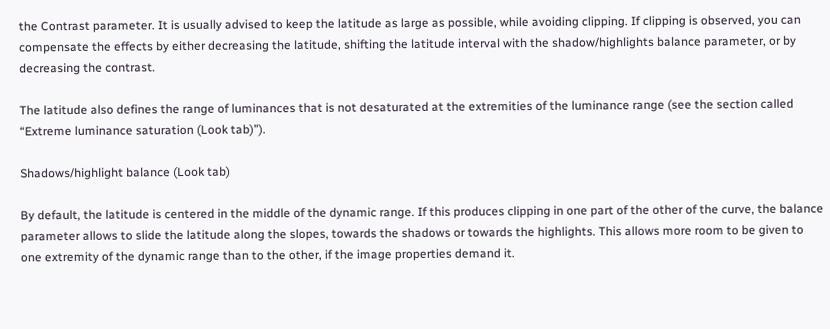the Contrast parameter. It is usually advised to keep the latitude as large as possible, while avoiding clipping. If clipping is observed, you can compensate the effects by either decreasing the latitude, shifting the latitude interval with the shadow/highlights balance parameter, or by decreasing the contrast.

The latitude also defines the range of luminances that is not desaturated at the extremities of the luminance range (see the section called “Extreme luminance saturation (Look tab)”).

Shadows/highlight balance (Look tab)

By default, the latitude is centered in the middle of the dynamic range. If this produces clipping in one part of the other of the curve, the balance parameter allows to slide the latitude along the slopes, towards the shadows or towards the highlights. This allows more room to be given to one extremity of the dynamic range than to the other, if the image properties demand it.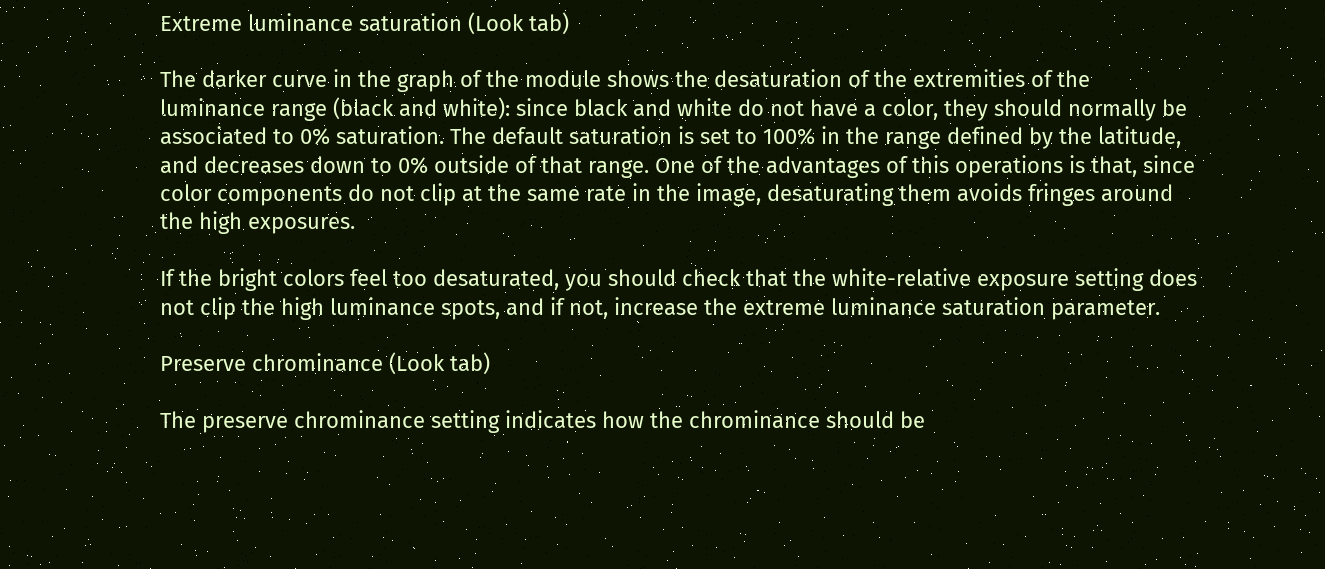Extreme luminance saturation (Look tab)

The darker curve in the graph of the module shows the desaturation of the extremities of the luminance range (black and white): since black and white do not have a color, they should normally be associated to 0% saturation. The default saturation is set to 100% in the range defined by the latitude, and decreases down to 0% outside of that range. One of the advantages of this operations is that, since color components do not clip at the same rate in the image, desaturating them avoids fringes around the high exposures.

If the bright colors feel too desaturated, you should check that the white-relative exposure setting does not clip the high luminance spots, and if not, increase the extreme luminance saturation parameter.

Preserve chrominance (Look tab)

The preserve chrominance setting indicates how the chrominance should be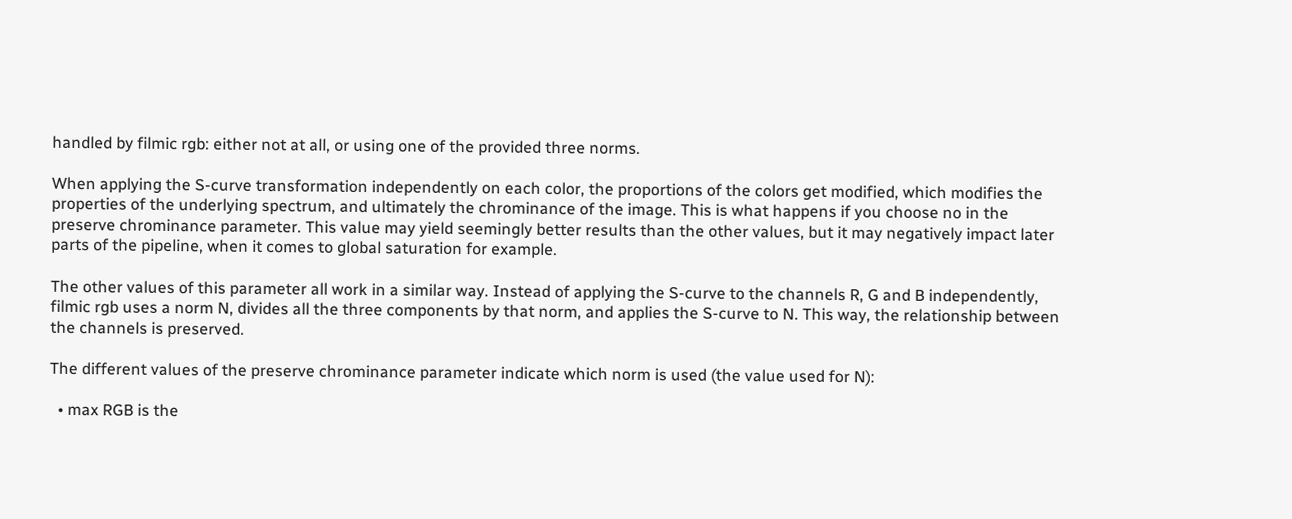handled by filmic rgb: either not at all, or using one of the provided three norms.

When applying the S-curve transformation independently on each color, the proportions of the colors get modified, which modifies the properties of the underlying spectrum, and ultimately the chrominance of the image. This is what happens if you choose no in the preserve chrominance parameter. This value may yield seemingly better results than the other values, but it may negatively impact later parts of the pipeline, when it comes to global saturation for example.

The other values of this parameter all work in a similar way. Instead of applying the S-curve to the channels R, G and B independently, filmic rgb uses a norm N, divides all the three components by that norm, and applies the S-curve to N. This way, the relationship between the channels is preserved.

The different values of the preserve chrominance parameter indicate which norm is used (the value used for N):

  • max RGB is the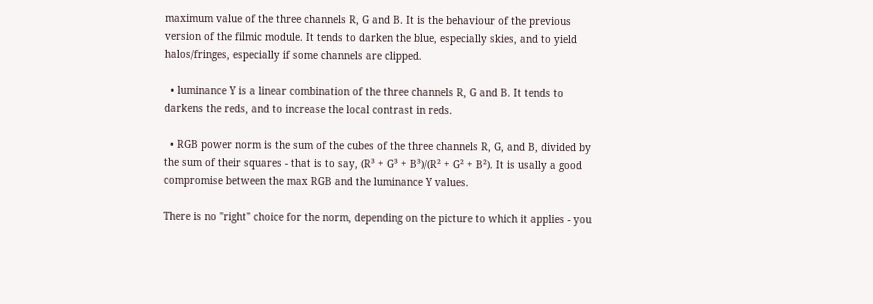maximum value of the three channels R, G and B. It is the behaviour of the previous version of the filmic module. It tends to darken the blue, especially skies, and to yield halos/fringes, especially if some channels are clipped.

  • luminance Y is a linear combination of the three channels R, G and B. It tends to darkens the reds, and to increase the local contrast in reds.

  • RGB power norm is the sum of the cubes of the three channels R, G, and B, divided by the sum of their squares - that is to say, (R³ + G³ + B³)/(R² + G² + B²). It is usally a good compromise between the max RGB and the luminance Y values.

There is no "right" choice for the norm, depending on the picture to which it applies - you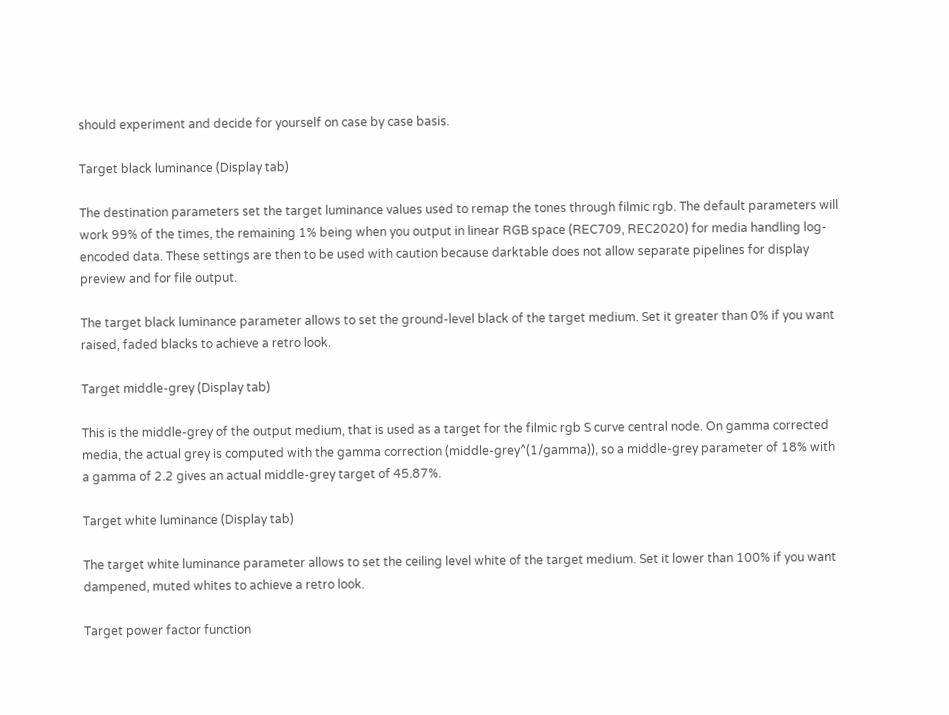should experiment and decide for yourself on case by case basis.

Target black luminance (Display tab)

The destination parameters set the target luminance values used to remap the tones through filmic rgb. The default parameters will work 99% of the times, the remaining 1% being when you output in linear RGB space (REC709, REC2020) for media handling log-encoded data. These settings are then to be used with caution because darktable does not allow separate pipelines for display preview and for file output.

The target black luminance parameter allows to set the ground-level black of the target medium. Set it greater than 0% if you want raised, faded blacks to achieve a retro look.

Target middle-grey (Display tab)

This is the middle-grey of the output medium, that is used as a target for the filmic rgb S curve central node. On gamma corrected media, the actual grey is computed with the gamma correction (middle-grey^(1/gamma)), so a middle-grey parameter of 18% with a gamma of 2.2 gives an actual middle-grey target of 45.87%.

Target white luminance (Display tab)

The target white luminance parameter allows to set the ceiling level white of the target medium. Set it lower than 100% if you want dampened, muted whites to achieve a retro look.

Target power factor function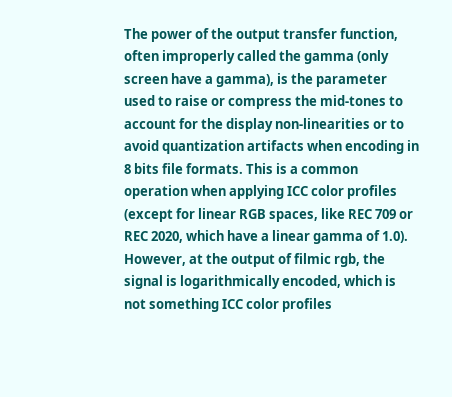The power of the output transfer function, often improperly called the gamma (only screen have a gamma), is the parameter used to raise or compress the mid-tones to account for the display non-linearities or to avoid quantization artifacts when encoding in 8 bits file formats. This is a common operation when applying ICC color profiles (except for linear RGB spaces, like REC 709 or REC 2020, which have a linear gamma of 1.0). However, at the output of filmic rgb, the signal is logarithmically encoded, which is not something ICC color profiles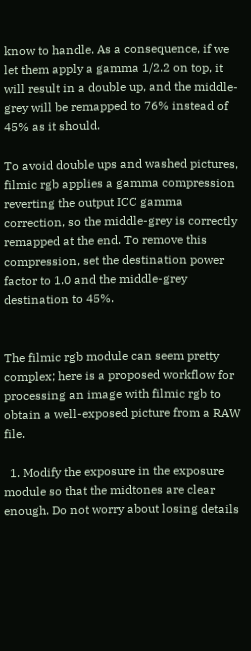know to handle. As a consequence, if we let them apply a gamma 1/2.2 on top, it will result in a double up, and the middle-grey will be remapped to 76% instead of 45% as it should.

To avoid double ups and washed pictures, filmic rgb applies a gamma compression reverting the output ICC gamma correction, so the middle-grey is correctly remapped at the end. To remove this compression, set the destination power factor to 1.0 and the middle-grey destination to 45%.


The filmic rgb module can seem pretty complex; here is a proposed workflow for processing an image with filmic rgb to obtain a well-exposed picture from a RAW file.

  1. Modify the exposure in the exposure module so that the midtones are clear enough. Do not worry about losing details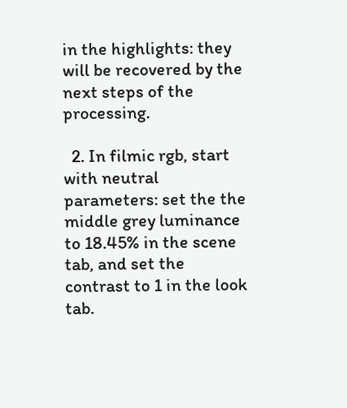in the highlights: they will be recovered by the next steps of the processing.

  2. In filmic rgb, start with neutral parameters: set the the middle grey luminance to 18.45% in the scene tab, and set the contrast to 1 in the look tab.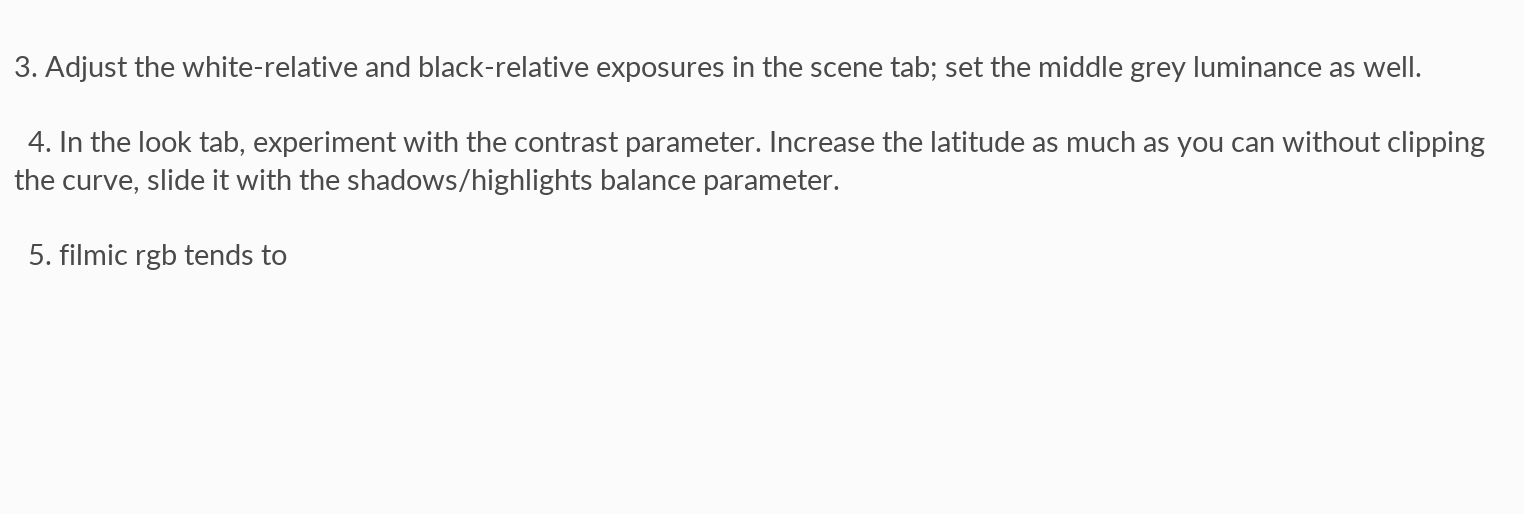3. Adjust the white-relative and black-relative exposures in the scene tab; set the middle grey luminance as well.

  4. In the look tab, experiment with the contrast parameter. Increase the latitude as much as you can without clipping the curve, slide it with the shadows/highlights balance parameter.

  5. filmic rgb tends to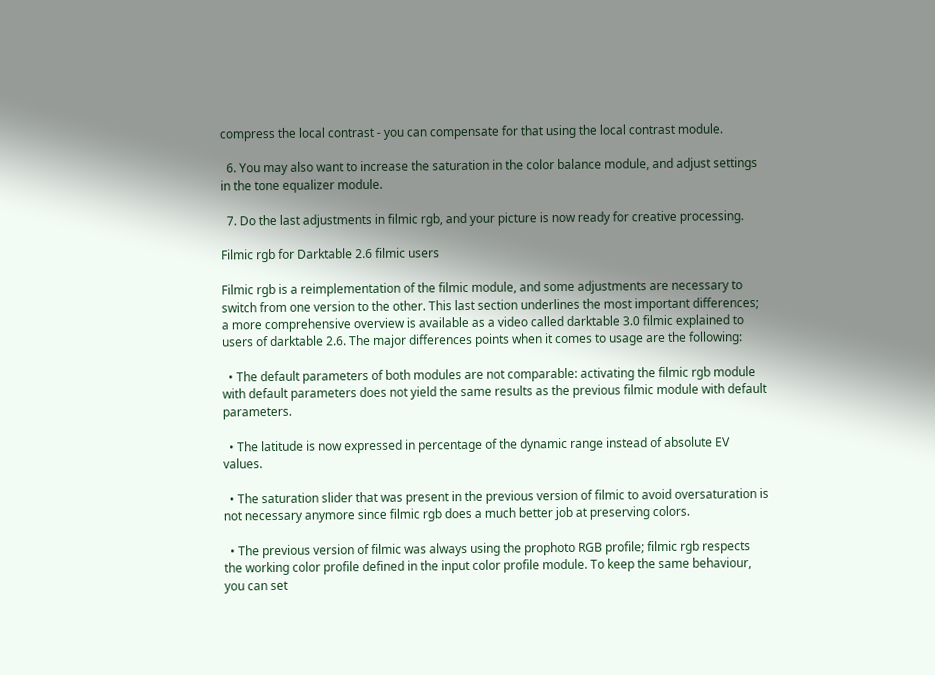compress the local contrast - you can compensate for that using the local contrast module.

  6. You may also want to increase the saturation in the color balance module, and adjust settings in the tone equalizer module.

  7. Do the last adjustments in filmic rgb, and your picture is now ready for creative processing.

Filmic rgb for Darktable 2.6 filmic users

Filmic rgb is a reimplementation of the filmic module, and some adjustments are necessary to switch from one version to the other. This last section underlines the most important differences; a more comprehensive overview is available as a video called darktable 3.0 filmic explained to users of darktable 2.6. The major differences points when it comes to usage are the following:

  • The default parameters of both modules are not comparable: activating the filmic rgb module with default parameters does not yield the same results as the previous filmic module with default parameters.

  • The latitude is now expressed in percentage of the dynamic range instead of absolute EV values.

  • The saturation slider that was present in the previous version of filmic to avoid oversaturation is not necessary anymore since filmic rgb does a much better job at preserving colors.

  • The previous version of filmic was always using the prophoto RGB profile; filmic rgb respects the working color profile defined in the input color profile module. To keep the same behaviour, you can set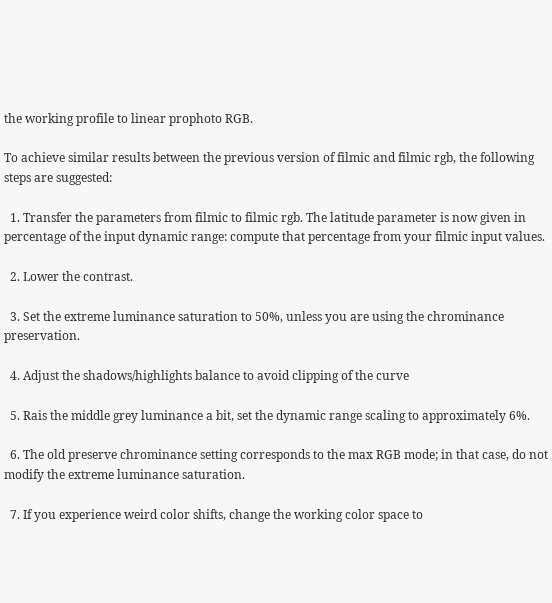the working profile to linear prophoto RGB.

To achieve similar results between the previous version of filmic and filmic rgb, the following steps are suggested:

  1. Transfer the parameters from filmic to filmic rgb. The latitude parameter is now given in percentage of the input dynamic range: compute that percentage from your filmic input values.

  2. Lower the contrast.

  3. Set the extreme luminance saturation to 50%, unless you are using the chrominance preservation.

  4. Adjust the shadows/highlights balance to avoid clipping of the curve

  5. Rais the middle grey luminance a bit, set the dynamic range scaling to approximately 6%.

  6. The old preserve chrominance setting corresponds to the max RGB mode; in that case, do not modify the extreme luminance saturation.

  7. If you experience weird color shifts, change the working color space to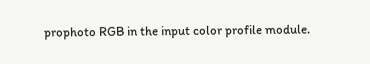prophoto RGB in the input color profile module.